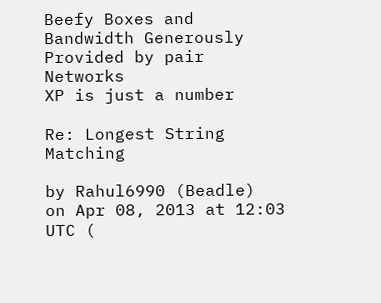Beefy Boxes and Bandwidth Generously Provided by pair Networks
XP is just a number

Re: Longest String Matching

by Rahul6990 (Beadle)
on Apr 08, 2013 at 12:03 UTC (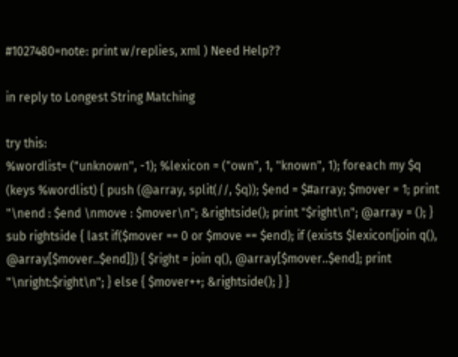#1027480=note: print w/replies, xml ) Need Help??

in reply to Longest String Matching

try this:
%wordlist= ("unknown", -1); %lexicon = ("own", 1, "known", 1); foreach my $q (keys %wordlist) { push (@array, split(//, $q)); $end = $#array; $mover = 1; print "\nend : $end \nmove : $mover\n"; &rightside(); print "$right\n"; @array = (); } sub rightside { last if($mover == 0 or $move == $end); if (exists $lexicon{join q(), @array[$mover..$end]}) { $right = join q(), @array[$mover..$end]; print "\nright:$right\n"; } else { $mover++; &rightside(); } }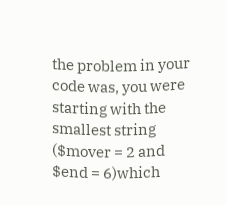the problem in your code was, you were starting with the smallest string ($mover = 2 and $end = 6)which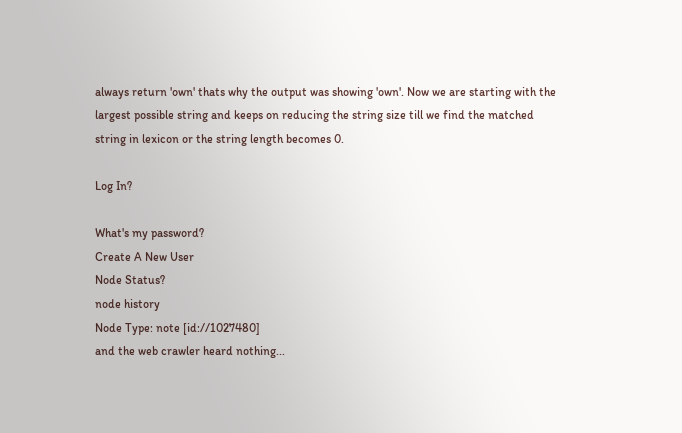always return 'own' thats why the output was showing 'own'. Now we are starting with the largest possible string and keeps on reducing the string size till we find the matched string in lexicon or the string length becomes 0.

Log In?

What's my password?
Create A New User
Node Status?
node history
Node Type: note [id://1027480]
and the web crawler heard nothing...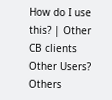How do I use this? | Other CB clients
Other Users?
Others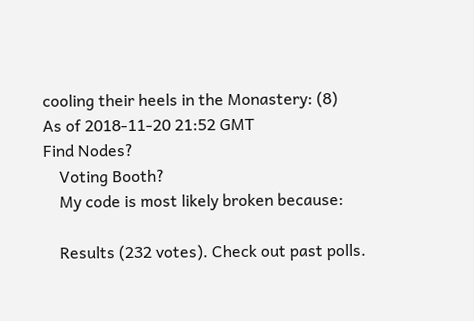cooling their heels in the Monastery: (8)
As of 2018-11-20 21:52 GMT
Find Nodes?
    Voting Booth?
    My code is most likely broken because:

    Results (232 votes). Check out past polls.